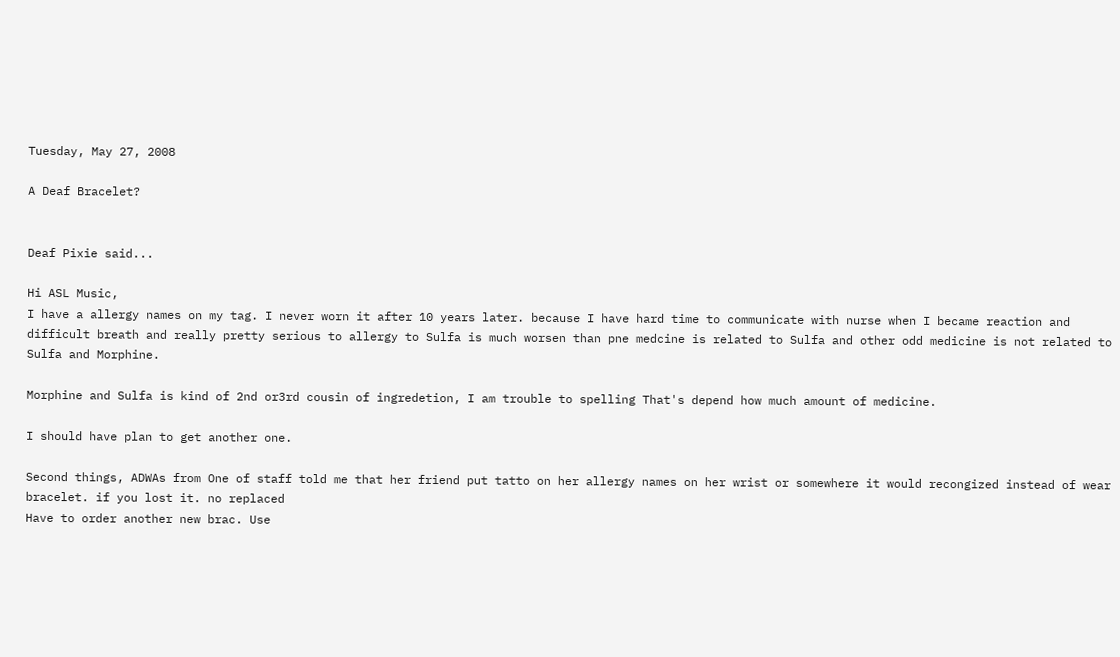Tuesday, May 27, 2008

A Deaf Bracelet?


Deaf Pixie said...

Hi ASL Music,
I have a allergy names on my tag. I never worn it after 10 years later. because I have hard time to communicate with nurse when I became reaction and difficult breath and really pretty serious to allergy to Sulfa is much worsen than pne medcine is related to Sulfa and other odd medicine is not related to Sulfa and Morphine.

Morphine and Sulfa is kind of 2nd or3rd cousin of ingredetion, I am trouble to spelling That's depend how much amount of medicine.

I should have plan to get another one.

Second things, ADWAs from One of staff told me that her friend put tatto on her allergy names on her wrist or somewhere it would recongized instead of wear bracelet. if you lost it. no replaced
Have to order another new brac. Use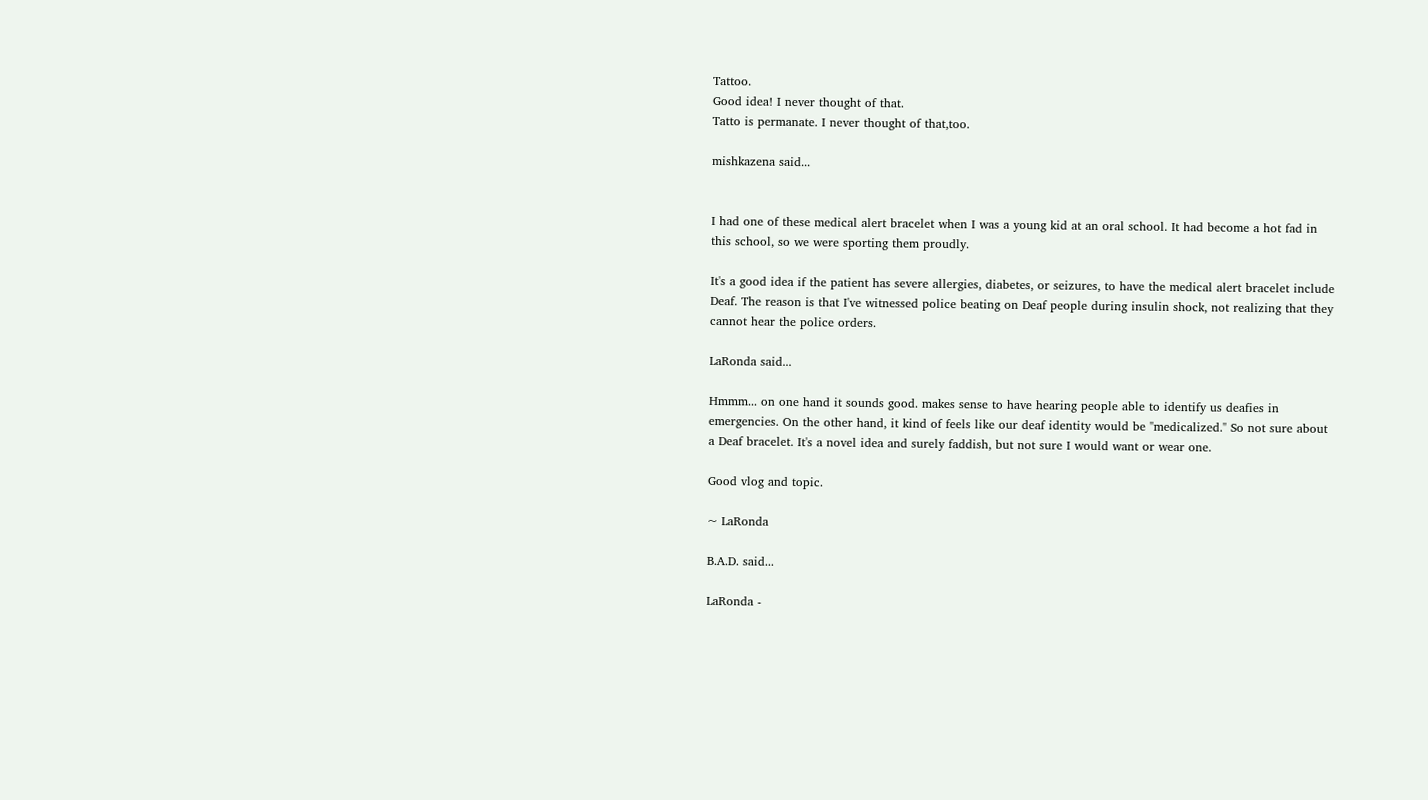Tattoo.
Good idea! I never thought of that.
Tatto is permanate. I never thought of that,too.

mishkazena said...


I had one of these medical alert bracelet when I was a young kid at an oral school. It had become a hot fad in this school, so we were sporting them proudly.

It's a good idea if the patient has severe allergies, diabetes, or seizures, to have the medical alert bracelet include Deaf. The reason is that I've witnessed police beating on Deaf people during insulin shock, not realizing that they cannot hear the police orders.

LaRonda said...

Hmmm... on one hand it sounds good. makes sense to have hearing people able to identify us deafies in emergencies. On the other hand, it kind of feels like our deaf identity would be "medicalized." So not sure about a Deaf bracelet. It's a novel idea and surely faddish, but not sure I would want or wear one.

Good vlog and topic.

~ LaRonda

B.A.D. said...

LaRonda -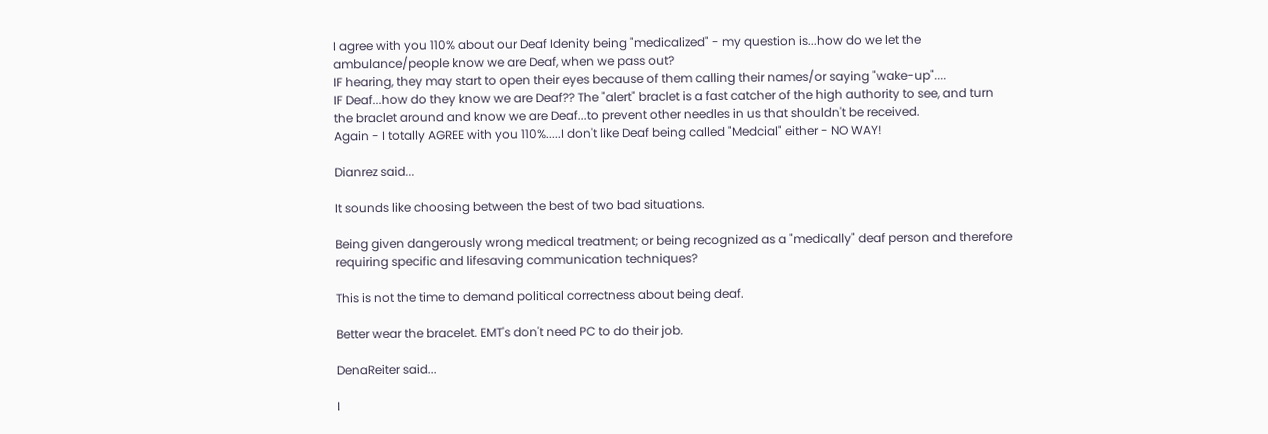I agree with you 110% about our Deaf Idenity being "medicalized" - my question is...how do we let the ambulance/people know we are Deaf, when we pass out?
IF hearing, they may start to open their eyes because of them calling their names/or saying "wake-up"....
IF Deaf...how do they know we are Deaf?? The "alert" braclet is a fast catcher of the high authority to see, and turn the braclet around and know we are Deaf...to prevent other needles in us that shouldn't be received.
Again - I totally AGREE with you 110%.....I don't like Deaf being called "Medcial" either - NO WAY!

Dianrez said...

It sounds like choosing between the best of two bad situations.

Being given dangerously wrong medical treatment; or being recognized as a "medically" deaf person and therefore requiring specific and lifesaving communication techniques?

This is not the time to demand political correctness about being deaf.

Better wear the bracelet. EMT's don't need PC to do their job.

DenaReiter said...

I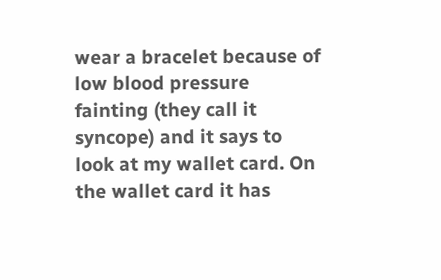wear a bracelet because of low blood pressure fainting (they call it syncope) and it says to look at my wallet card. On the wallet card it has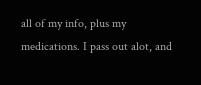all of my info, plus my medications. I pass out alot, and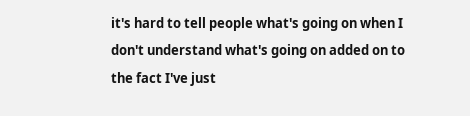it's hard to tell people what's going on when I don't understand what's going on added on to the fact I've just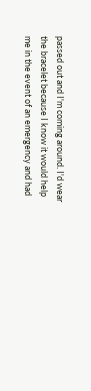passed out and I'm coming around. I'd wear the bracelet because I know it would help me in the event of an emergency and had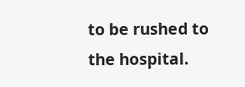to be rushed to the hospital.